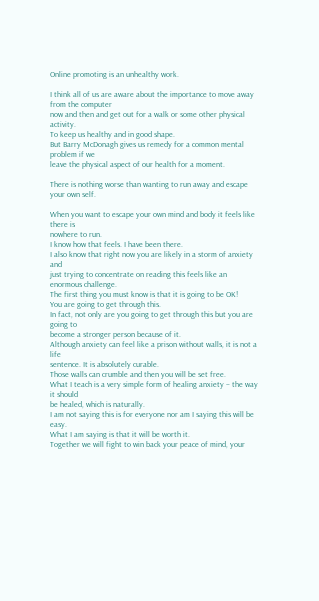Online promoting is an unhealthy work.

I think all of us are aware about the importance to move away from the computer
now and then and get out for a walk or some other physical activity.
To keep us healthy and in good shape.
But Barry McDonagh gives us remedy for a common mental problem if we
leave the physical aspect of our health for a moment.

There is nothing worse than wanting to run away and escape your own self.

When you want to escape your own mind and body it feels like there is
nowhere to run.
I know how that feels. I have been there.
I also know that right now you are likely in a storm of anxiety and
just trying to concentrate on reading this feels like an enormous challenge.
The first thing you must know is that it is going to be OK!
You are going to get through this.
In fact, not only are you going to get through this but you are going to
become a stronger person because of it.
Although anxiety can feel like a prison without walls, it is not a life
sentence. It is absolutely curable.
Those walls can crumble and then you will be set free.
What I teach is a very simple form of healing anxiety – the way it should
be healed, which is naturally.
I am not saying this is for everyone nor am I saying this will be easy.
What I am saying is that it will be worth it.
Together we will fight to win back your peace of mind, your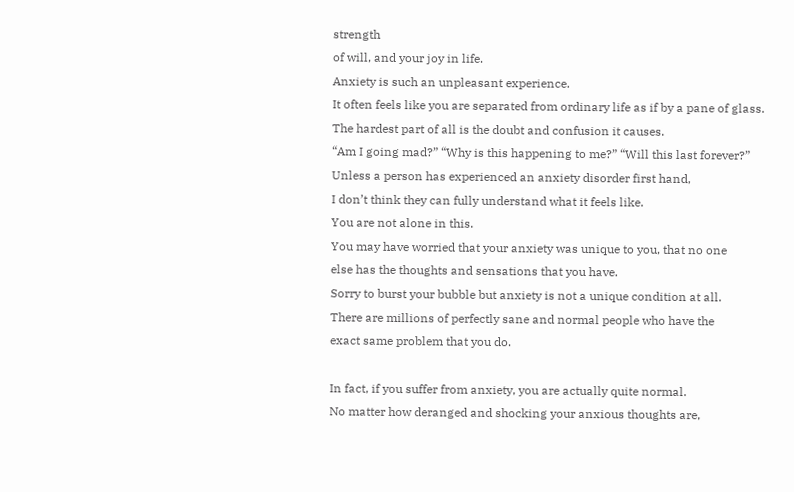strength
of will, and your joy in life.
Anxiety is such an unpleasant experience.
It often feels like you are separated from ordinary life as if by a pane of glass.
The hardest part of all is the doubt and confusion it causes.
“Am I going mad?” “Why is this happening to me?” “Will this last forever?”
Unless a person has experienced an anxiety disorder first hand,
I don’t think they can fully understand what it feels like.
You are not alone in this.
You may have worried that your anxiety was unique to you, that no one
else has the thoughts and sensations that you have.
Sorry to burst your bubble but anxiety is not a unique condition at all.
There are millions of perfectly sane and normal people who have the
exact same problem that you do.

In fact, if you suffer from anxiety, you are actually quite normal.
No matter how deranged and shocking your anxious thoughts are,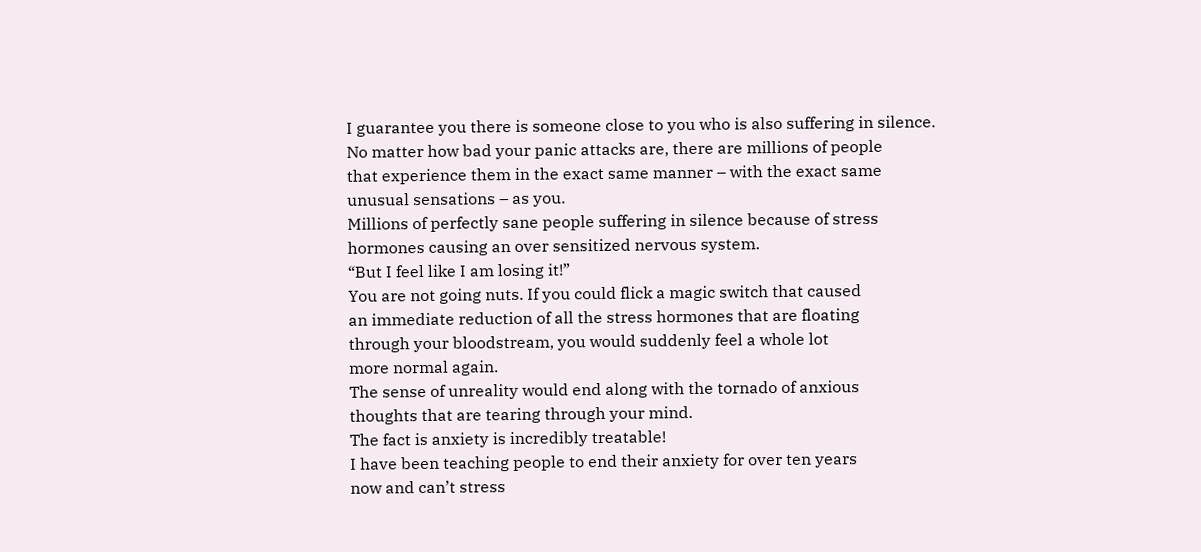I guarantee you there is someone close to you who is also suffering in silence.
No matter how bad your panic attacks are, there are millions of people
that experience them in the exact same manner – with the exact same
unusual sensations – as you.
Millions of perfectly sane people suffering in silence because of stress
hormones causing an over sensitized nervous system.
“But I feel like I am losing it!”
You are not going nuts. If you could flick a magic switch that caused
an immediate reduction of all the stress hormones that are floating
through your bloodstream, you would suddenly feel a whole lot
more normal again.
The sense of unreality would end along with the tornado of anxious
thoughts that are tearing through your mind.
The fact is anxiety is incredibly treatable!
I have been teaching people to end their anxiety for over ten years
now and can’t stress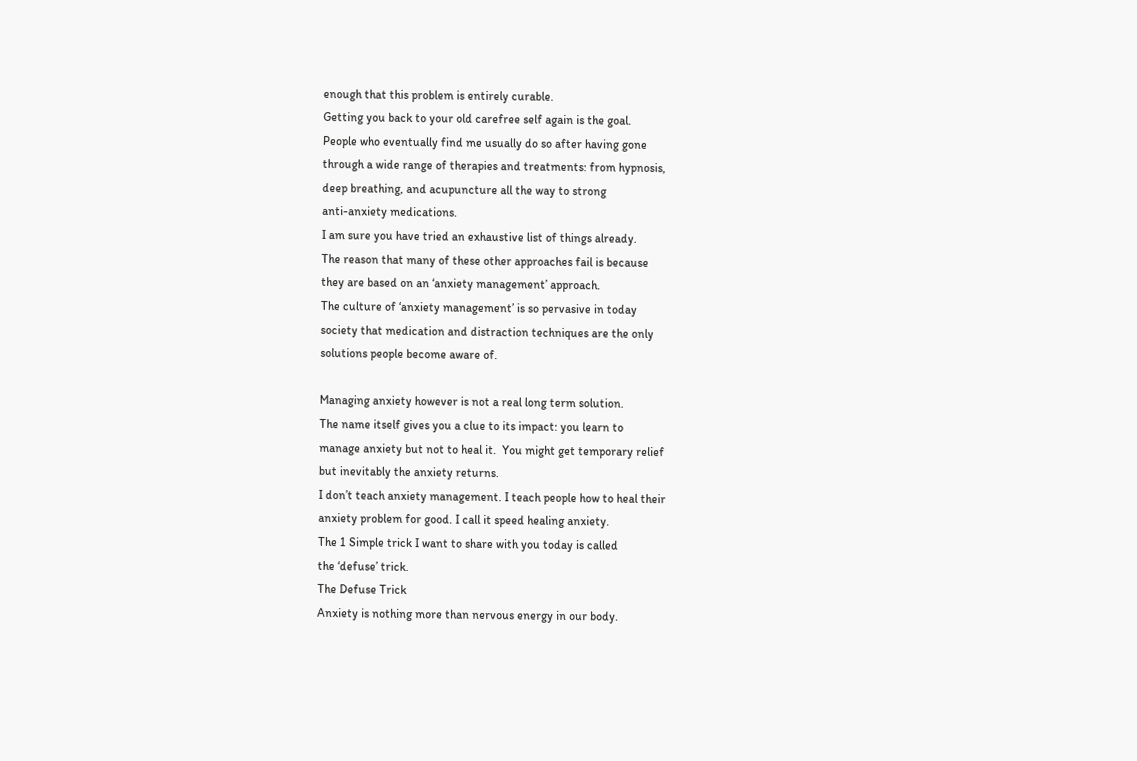enough that this problem is entirely curable.
Getting you back to your old carefree self again is the goal.
People who eventually find me usually do so after having gone
through a wide range of therapies and treatments: from hypnosis,
deep breathing, and acupuncture all the way to strong
anti-anxiety medications.
I am sure you have tried an exhaustive list of things already.
The reason that many of these other approaches fail is because
they are based on an ‘anxiety management’ approach.
The culture of ‘anxiety management’ is so pervasive in today
society that medication and distraction techniques are the only
solutions people become aware of.

Managing anxiety however is not a real long term solution.
The name itself gives you a clue to its impact: you learn to
manage anxiety but not to heal it.  You might get temporary relief
but inevitably the anxiety returns.
I don’t teach anxiety management. I teach people how to heal their
anxiety problem for good. I call it speed healing anxiety.
The 1 Simple trick I want to share with you today is called
the ‘defuse’ trick.
The Defuse Trick
Anxiety is nothing more than nervous energy in our body.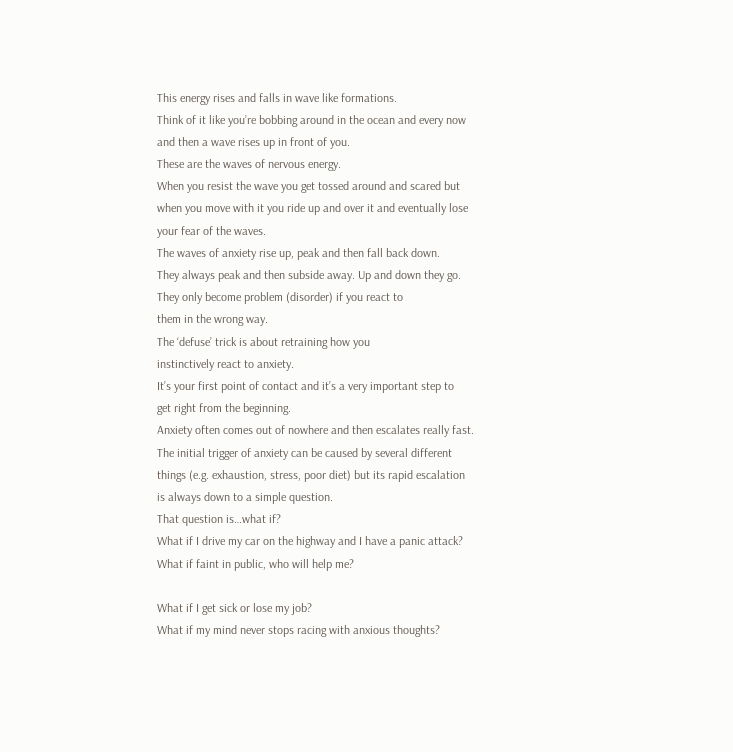This energy rises and falls in wave like formations.
Think of it like you’re bobbing around in the ocean and every now
and then a wave rises up in front of you.
These are the waves of nervous energy.
When you resist the wave you get tossed around and scared but
when you move with it you ride up and over it and eventually lose
your fear of the waves.
The waves of anxiety rise up, peak and then fall back down.
They always peak and then subside away. Up and down they go.
They only become problem (disorder) if you react to
them in the wrong way.
The ‘defuse’ trick is about retraining how you
instinctively react to anxiety.
It’s your first point of contact and it’s a very important step to
get right from the beginning.
Anxiety often comes out of nowhere and then escalates really fast.
The initial trigger of anxiety can be caused by several different
things (e.g. exhaustion, stress, poor diet) but its rapid escalation
is always down to a simple question.
That question is…what if?
What if I drive my car on the highway and I have a panic attack?
What if faint in public, who will help me?

What if I get sick or lose my job?
What if my mind never stops racing with anxious thoughts?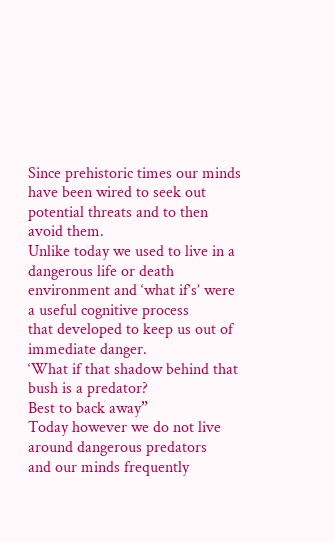Since prehistoric times our minds have been wired to seek out
potential threats and to then avoid them.
Unlike today we used to live in a dangerous life or death
environment and ‘what if’s’ were a useful cognitive process
that developed to keep us out of immediate danger.
‘What if that shadow behind that bush is a predator?
Best to back away”
Today however we do not live around dangerous predators
and our minds frequently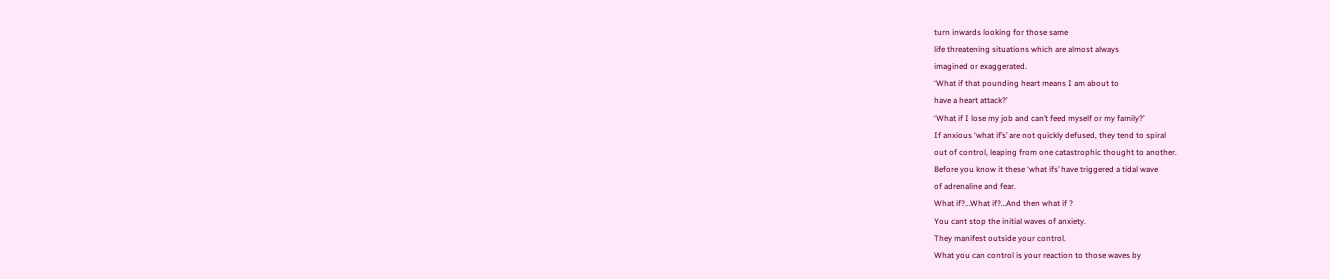turn inwards looking for those same
life threatening situations which are almost always
imagined or exaggerated.
‘What if that pounding heart means I am about to
have a heart attack?’
‘What if I lose my job and can’t feed myself or my family?’
If anxious ‘what if’s’ are not quickly defused, they tend to spiral
out of control, leaping from one catastrophic thought to another.
Before you know it these ‘what ifs’ have triggered a tidal wave
of adrenaline and fear.
What if?…What if?…And then what if ?
You cant stop the initial waves of anxiety.
They manifest outside your control.
What you can control is your reaction to those waves by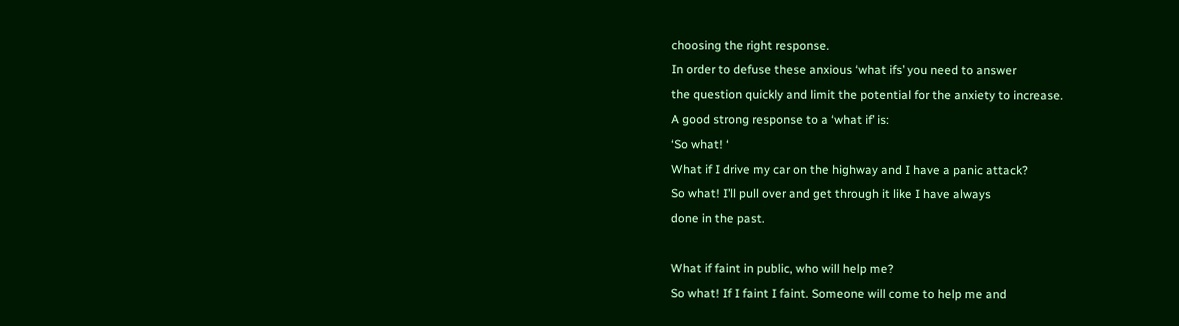choosing the right response.
In order to defuse these anxious ‘what ifs’ you need to answer
the question quickly and limit the potential for the anxiety to increase.
A good strong response to a ‘what if’ is:
‘So what! ‘
What if I drive my car on the highway and I have a panic attack?
So what! I’ll pull over and get through it like I have always
done in the past.

What if faint in public, who will help me?
So what! If I faint I faint. Someone will come to help me and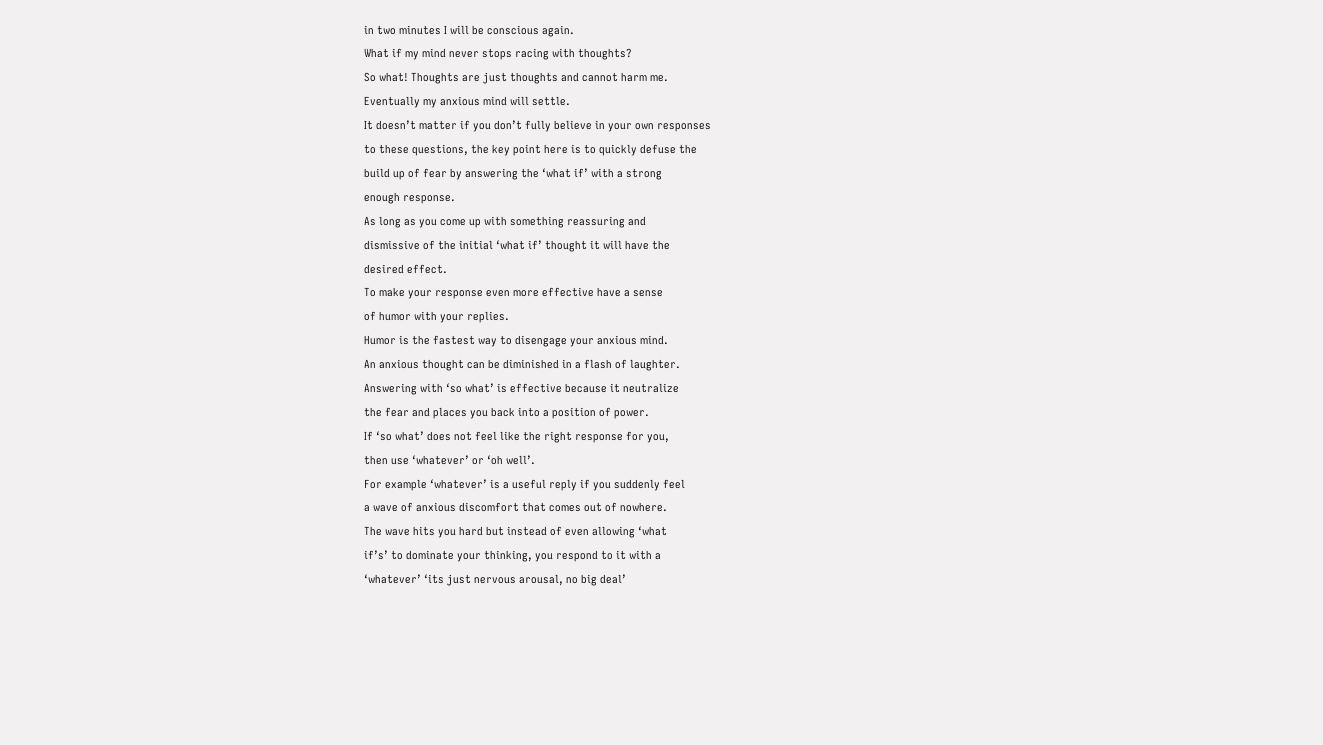in two minutes I will be conscious again.
What if my mind never stops racing with thoughts?
So what! Thoughts are just thoughts and cannot harm me.
Eventually my anxious mind will settle.
It doesn’t matter if you don’t fully believe in your own responses
to these questions, the key point here is to quickly defuse the
build up of fear by answering the ‘what if’ with a strong
enough response.
As long as you come up with something reassuring and
dismissive of the initial ‘what if’ thought it will have the
desired effect.
To make your response even more effective have a sense
of humor with your replies.
Humor is the fastest way to disengage your anxious mind.
An anxious thought can be diminished in a flash of laughter.
Answering with ‘so what’ is effective because it neutralize
the fear and places you back into a position of power.
If ‘so what’ does not feel like the right response for you,
then use ‘whatever’ or ‘oh well’.
For example ‘whatever’ is a useful reply if you suddenly feel
a wave of anxious discomfort that comes out of nowhere.
The wave hits you hard but instead of even allowing ‘what
if’s’ to dominate your thinking, you respond to it with a
‘whatever’ ‘its just nervous arousal, no big deal’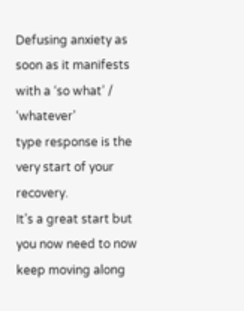Defusing anxiety as soon as it manifests with a ‘so what’ / ‘whatever’
type response is the very start of your recovery.
It’s a great start but you now need to now keep moving along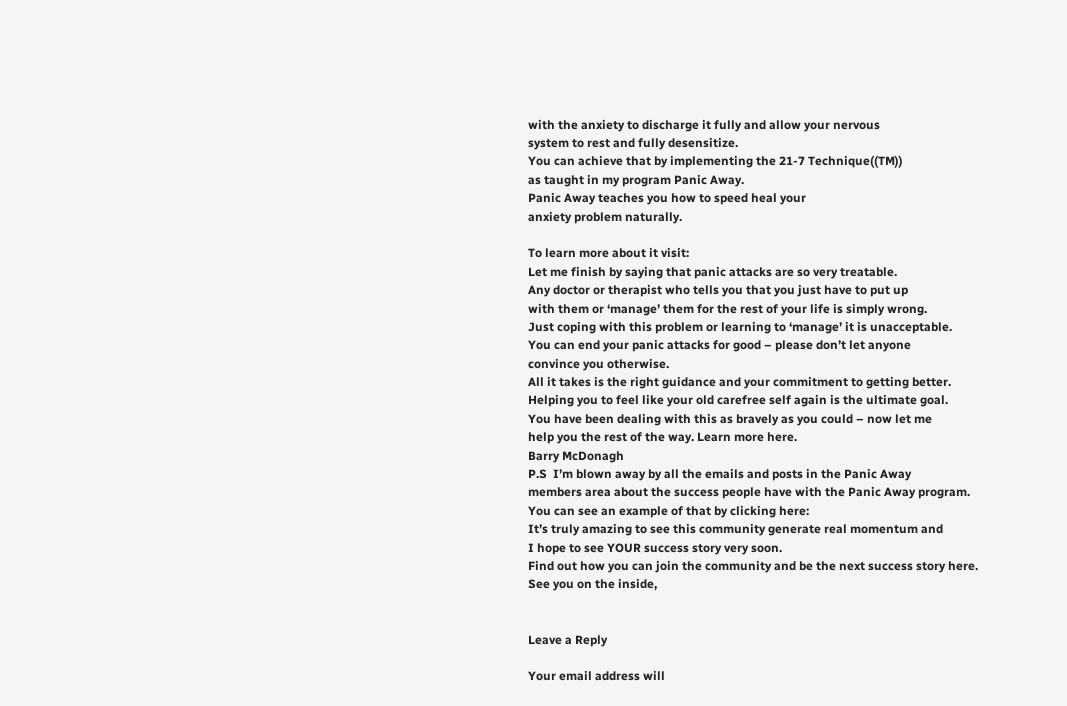with the anxiety to discharge it fully and allow your nervous
system to rest and fully desensitize.
You can achieve that by implementing the 21-7 Technique((TM))
as taught in my program Panic Away.
Panic Away teaches you how to speed heal your
anxiety problem naturally.

To learn more about it visit:
Let me finish by saying that panic attacks are so very treatable.
Any doctor or therapist who tells you that you just have to put up
with them or ‘manage’ them for the rest of your life is simply wrong.
Just coping with this problem or learning to ‘manage’ it is unacceptable.
You can end your panic attacks for good – please don’t let anyone
convince you otherwise.
All it takes is the right guidance and your commitment to getting better.
Helping you to feel like your old carefree self again is the ultimate goal.
You have been dealing with this as bravely as you could – now let me
help you the rest of the way. Learn more here.
Barry McDonagh
P.S  I’m blown away by all the emails and posts in the Panic Away
members area about the success people have with the Panic Away program.
You can see an example of that by clicking here:
It’s truly amazing to see this community generate real momentum and
I hope to see YOUR success story very soon.
Find out how you can join the community and be the next success story here.
See you on the inside,


Leave a Reply

Your email address will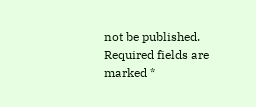not be published. Required fields are marked *